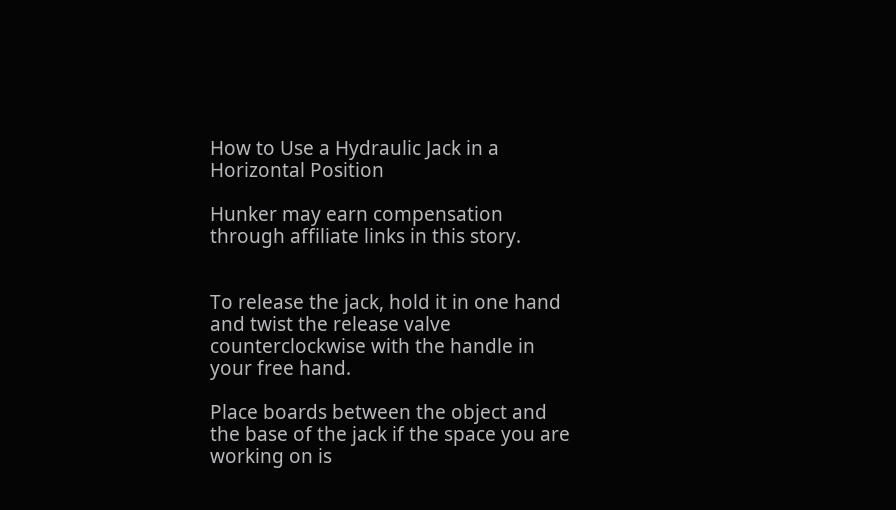How to Use a Hydraulic Jack in a Horizontal Position

Hunker may earn compensation through affiliate links in this story.


To release the jack, hold it in one hand and twist the release valve counterclockwise with the handle in your free hand.

Place boards between the object and the base of the jack if the space you are working on is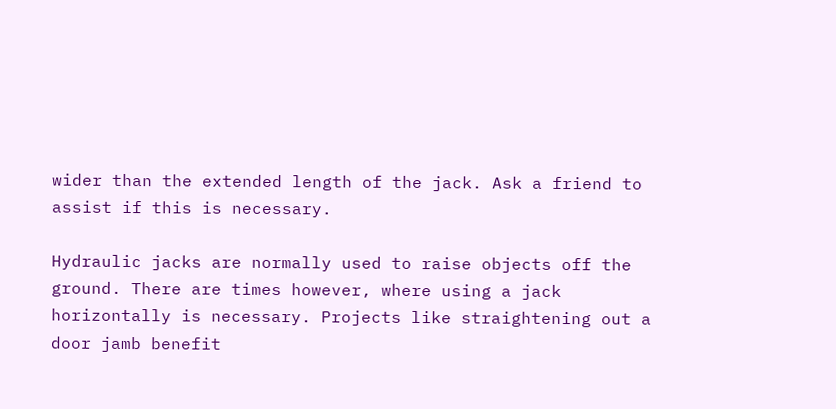wider than the extended length of the jack. Ask a friend to assist if this is necessary.

Hydraulic jacks are normally used to raise objects off the ground. There are times however, where using a jack horizontally is necessary. Projects like straightening out a door jamb benefit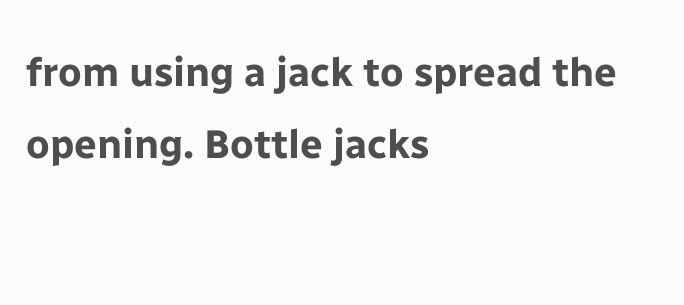from using a jack to spread the opening. Bottle jacks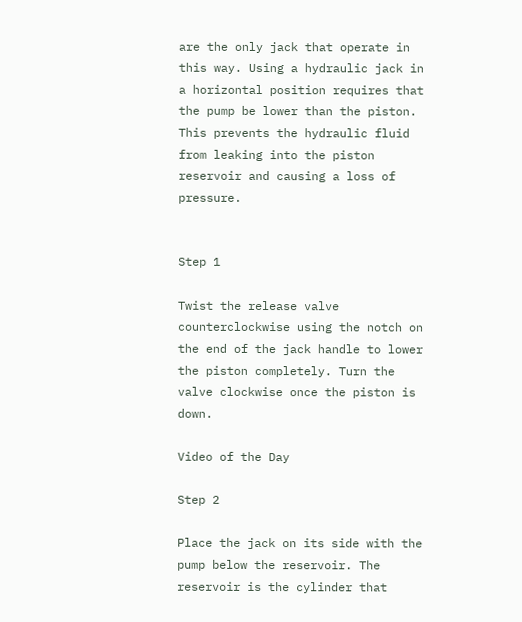are the only jack that operate in this way. Using a hydraulic jack in a horizontal position requires that the pump be lower than the piston. This prevents the hydraulic fluid from leaking into the piston reservoir and causing a loss of pressure.


Step 1

Twist the release valve counterclockwise using the notch on the end of the jack handle to lower the piston completely. Turn the valve clockwise once the piston is down.

Video of the Day

Step 2

Place the jack on its side with the pump below the reservoir. The reservoir is the cylinder that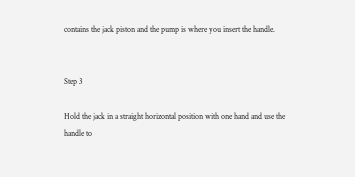contains the jack piston and the pump is where you insert the handle.


Step 3

Hold the jack in a straight horizontal position with one hand and use the handle to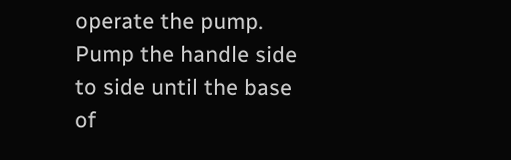operate the pump. Pump the handle side to side until the base of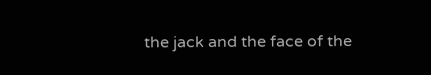the jack and the face of the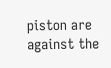piston are against the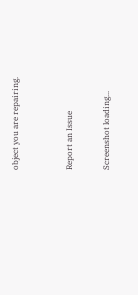object you are repairing.


Report an Issue

Screenshot loading...